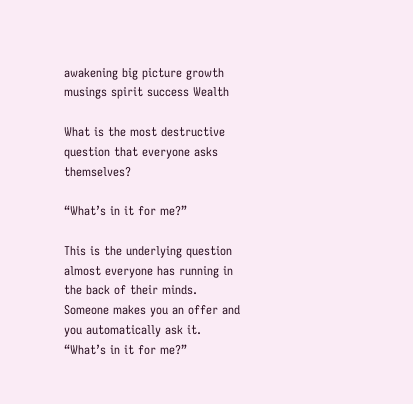awakening big picture growth musings spirit success Wealth

What is the most destructive question that everyone asks themselves?

“What’s in it for me?”

This is the underlying question almost everyone has running in the back of their minds.  Someone makes you an offer and you automatically ask it.
“What’s in it for me?”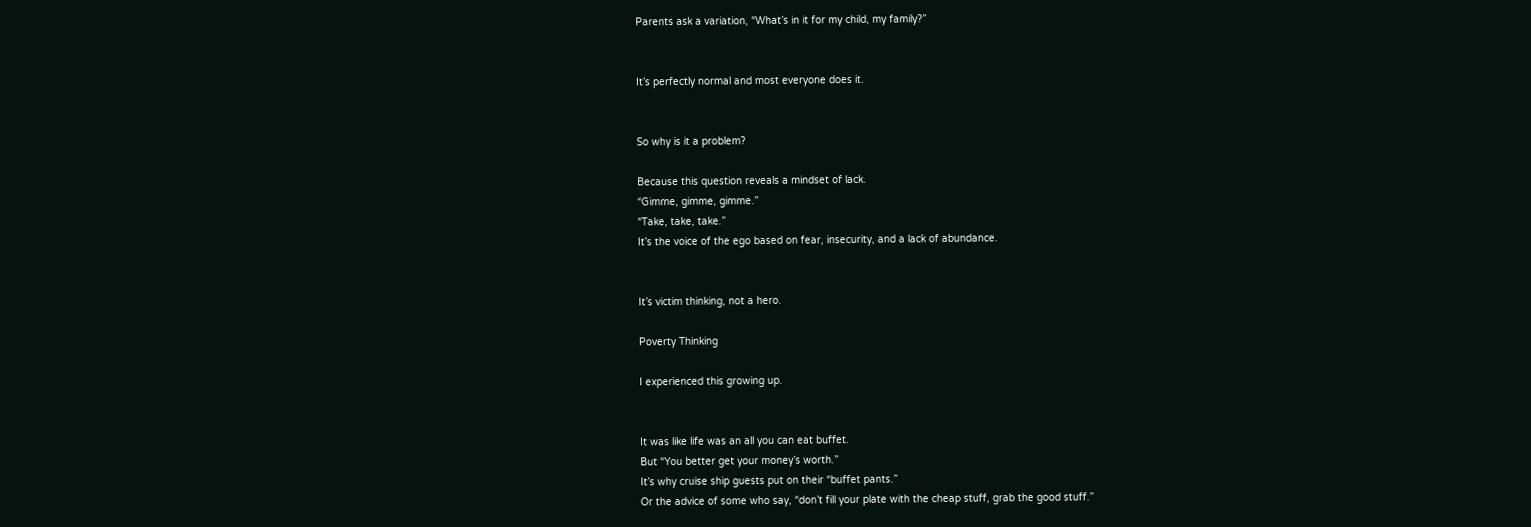Parents ask a variation, “What’s in it for my child, my family?”


It’s perfectly normal and most everyone does it.


So why is it a problem?

Because this question reveals a mindset of lack.
“Gimme, gimme, gimme.”
“Take, take, take.”
It’s the voice of the ego based on fear, insecurity, and a lack of abundance.


It’s victim thinking, not a hero.

Poverty Thinking

I experienced this growing up.


It was like life was an all you can eat buffet.
But “You better get your money’s worth.”
It’s why cruise ship guests put on their “buffet pants.”
Or the advice of some who say, “don’t fill your plate with the cheap stuff, grab the good stuff.”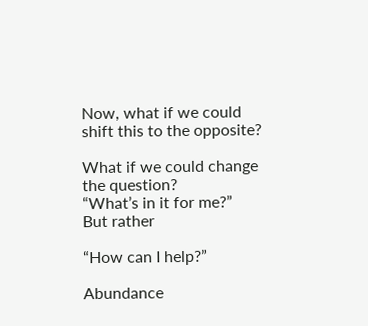Now, what if we could shift this to the opposite?

What if we could change the question?
“What’s in it for me?”
But rather

“How can I help?”

Abundance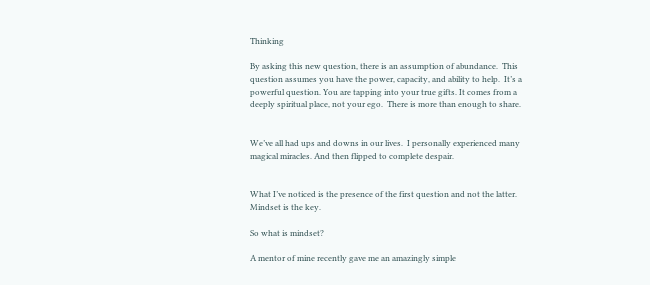Thinking

By asking this new question, there is an assumption of abundance.  This question assumes you have the power, capacity, and ability to help.  It’s a powerful question. You are tapping into your true gifts. It comes from a deeply spiritual place, not your ego.  There is more than enough to share.


We’ve all had ups and downs in our lives.  I personally experienced many magical miracles. And then flipped to complete despair.


What I’ve noticed is the presence of the first question and not the latter.  Mindset is the key.

So what is mindset?

A mentor of mine recently gave me an amazingly simple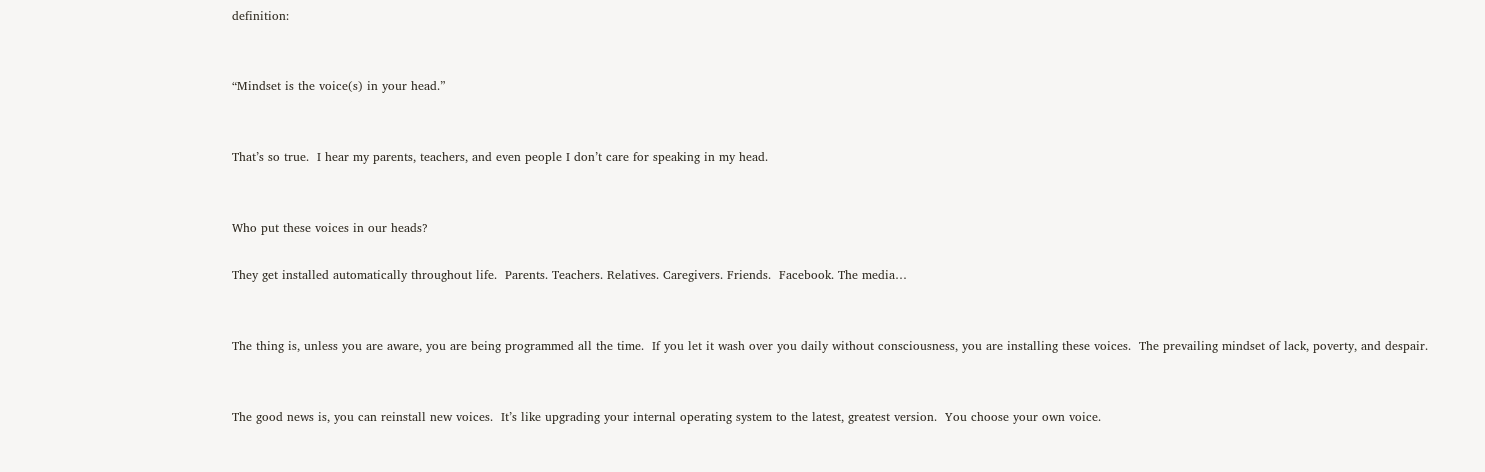definition:


“Mindset is the voice(s) in your head.”


That’s so true.  I hear my parents, teachers, and even people I don’t care for speaking in my head.


Who put these voices in our heads?

They get installed automatically throughout life.  Parents. Teachers. Relatives. Caregivers. Friends.  Facebook. The media…


The thing is, unless you are aware, you are being programmed all the time.  If you let it wash over you daily without consciousness, you are installing these voices.  The prevailing mindset of lack, poverty, and despair.


The good news is, you can reinstall new voices.  It’s like upgrading your internal operating system to the latest, greatest version.  You choose your own voice.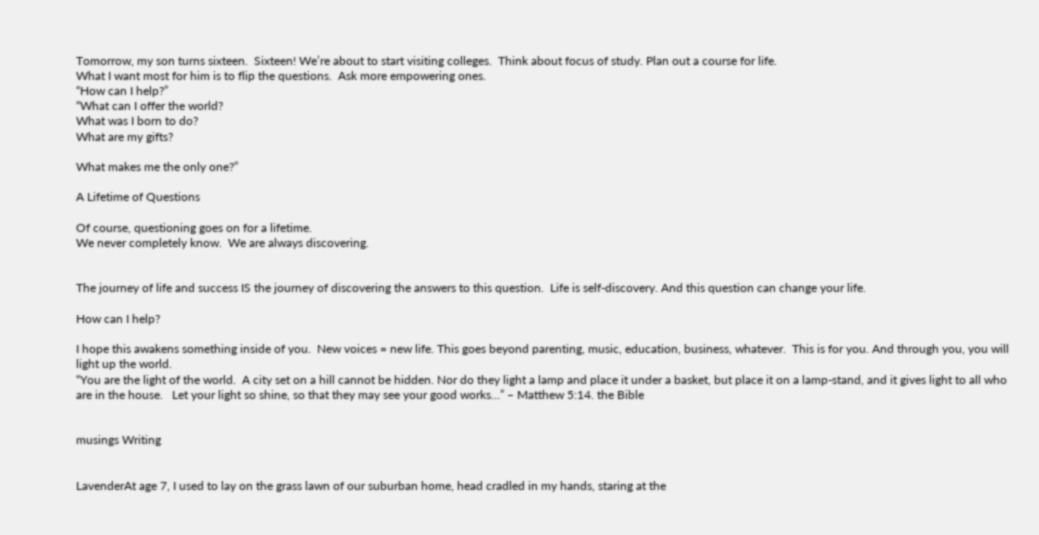Tomorrow, my son turns sixteen.  Sixteen! We’re about to start visiting colleges.  Think about focus of study. Plan out a course for life.
What I want most for him is to flip the questions.  Ask more empowering ones.
“How can I help?”
“What can I offer the world?
What was I born to do?
What are my gifts?

What makes me the only one?”

A Lifetime of Questions

Of course, questioning goes on for a lifetime.
We never completely know.  We are always discovering.


The journey of life and success IS the journey of discovering the answers to this question.  Life is self-discovery. And this question can change your life.

How can I help?

I hope this awakens something inside of you.  New voices = new life. This goes beyond parenting, music, education, business, whatever.  This is for you. And through you, you will light up the world.
“You are the light of the world.  A city set on a hill cannot be hidden. Nor do they light a lamp and place it under a basket, but place it on a lamp-stand, and it gives light to all who are in the house.   Let your light so shine, so that they may see your good works…” – Matthew 5:14. the Bible


musings Writing


LavenderAt age 7, I used to lay on the grass lawn of our suburban home, head cradled in my hands, staring at the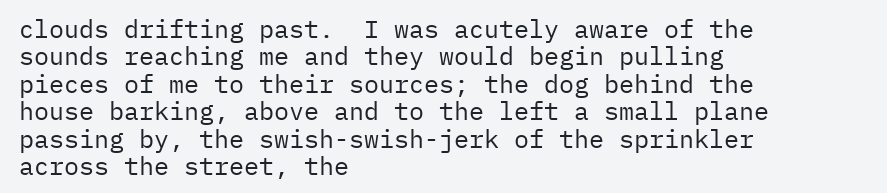clouds drifting past.  I was acutely aware of the sounds reaching me and they would begin pulling pieces of me to their sources; the dog behind the house barking, above and to the left a small plane passing by, the swish-swish-jerk of the sprinkler across the street, the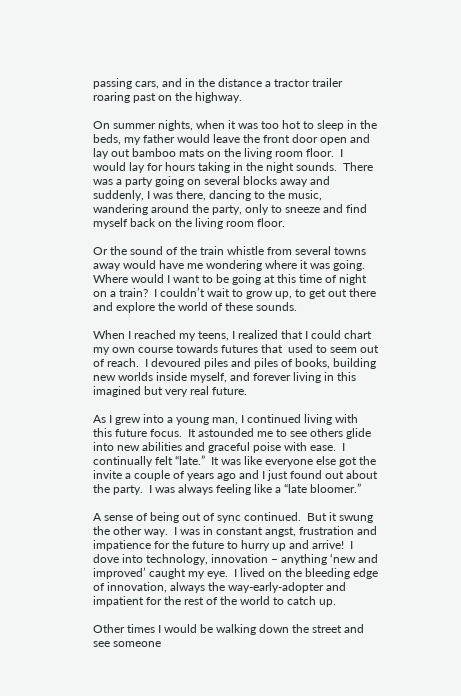passing cars, and in the distance a tractor trailer roaring past on the highway.

On summer nights, when it was too hot to sleep in the beds, my father would leave the front door open and lay out bamboo mats on the living room floor.  I would lay for hours taking in the night sounds.  There was a party going on several blocks away and suddenly, I was there, dancing to the music, wandering around the party, only to sneeze and find myself back on the living room floor.

Or the sound of the train whistle from several towns away would have me wondering where it was going.  Where would I want to be going at this time of night on a train?  I couldn’t wait to grow up, to get out there and explore the world of these sounds.

When I reached my teens, I realized that I could chart my own course towards futures that  used to seem out of reach.  I devoured piles and piles of books, building new worlds inside myself, and forever living in this imagined but very real future.

As I grew into a young man, I continued living with this future focus.  It astounded me to see others glide into new abilities and graceful poise with ease.  I continually felt “late.”  It was like everyone else got the invite a couple of years ago and I just found out about the party.  I was always feeling like a “late bloomer.”

A sense of being out of sync continued.  But it swung the other way.  I was in constant angst, frustration and impatience for the future to hurry up and arrive!  I dove into technology, innovation – anything ‘new and improved’ caught my eye.  I lived on the bleeding edge of innovation, always the way-early-adopter and impatient for the rest of the world to catch up.

Other times I would be walking down the street and see someone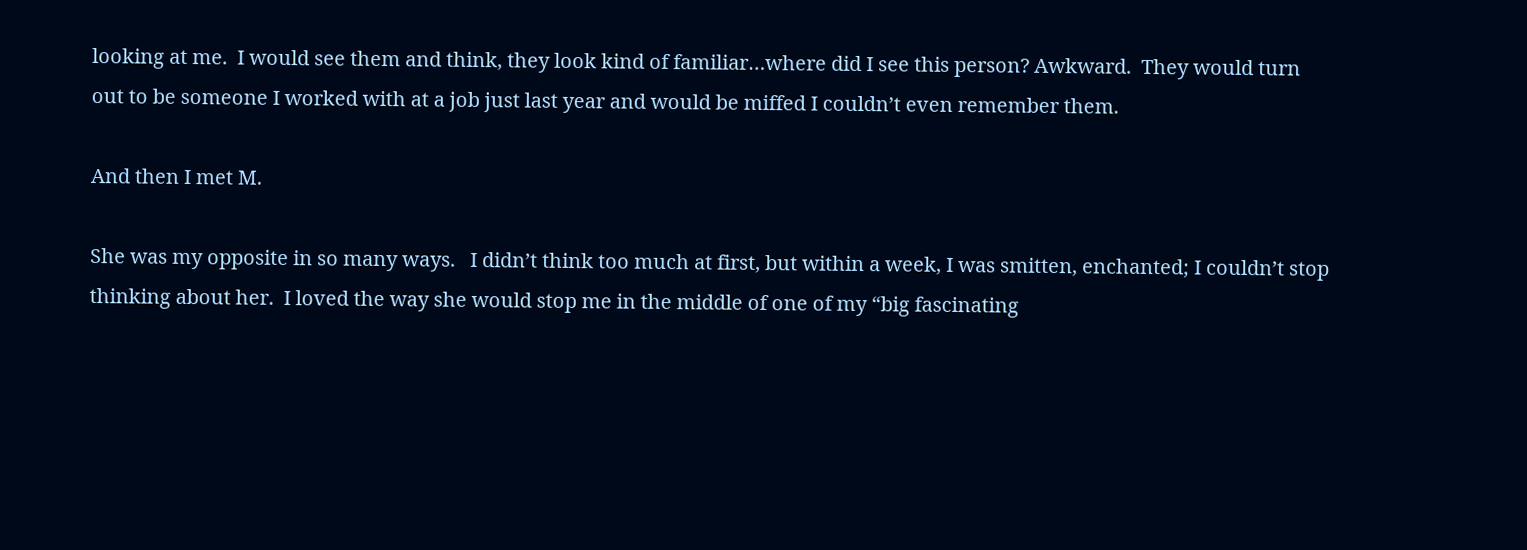looking at me.  I would see them and think, they look kind of familiar…where did I see this person? Awkward.  They would turn out to be someone I worked with at a job just last year and would be miffed I couldn’t even remember them.

And then I met M.

She was my opposite in so many ways.   I didn’t think too much at first, but within a week, I was smitten, enchanted; I couldn’t stop thinking about her.  I loved the way she would stop me in the middle of one of my “big fascinating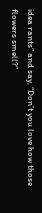idea rants” and say, “Don’t you love how those flowers smell?”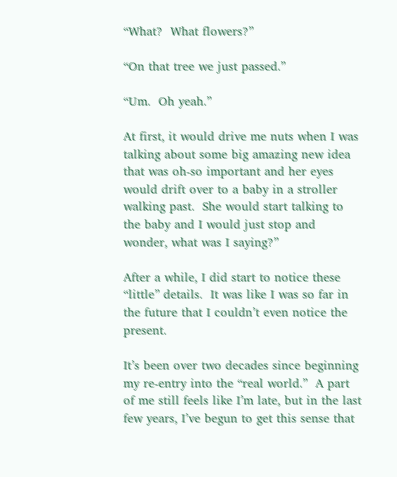“What?  What flowers?”

“On that tree we just passed.”

“Um.  Oh yeah.”

At first, it would drive me nuts when I was talking about some big amazing new idea that was oh-so important and her eyes would drift over to a baby in a stroller walking past.  She would start talking to the baby and I would just stop and wonder, what was I saying?”

After a while, I did start to notice these “little” details.  It was like I was so far in the future that I couldn’t even notice the present.

It’s been over two decades since beginning my re-entry into the “real world.”  A part of me still feels like I’m late, but in the last few years, I’ve begun to get this sense that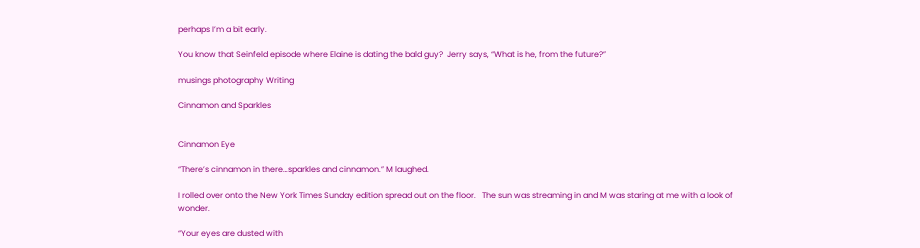perhaps I’m a bit early.

You know that Seinfeld episode where Elaine is dating the bald guy?  Jerry says, “What is he, from the future?”

musings photography Writing

Cinnamon and Sparkles


Cinnamon Eye

“There’s cinnamon in there…sparkles and cinnamon.” M laughed.

I rolled over onto the New York Times Sunday edition spread out on the floor.   The sun was streaming in and M was staring at me with a look of wonder.

“Your eyes are dusted with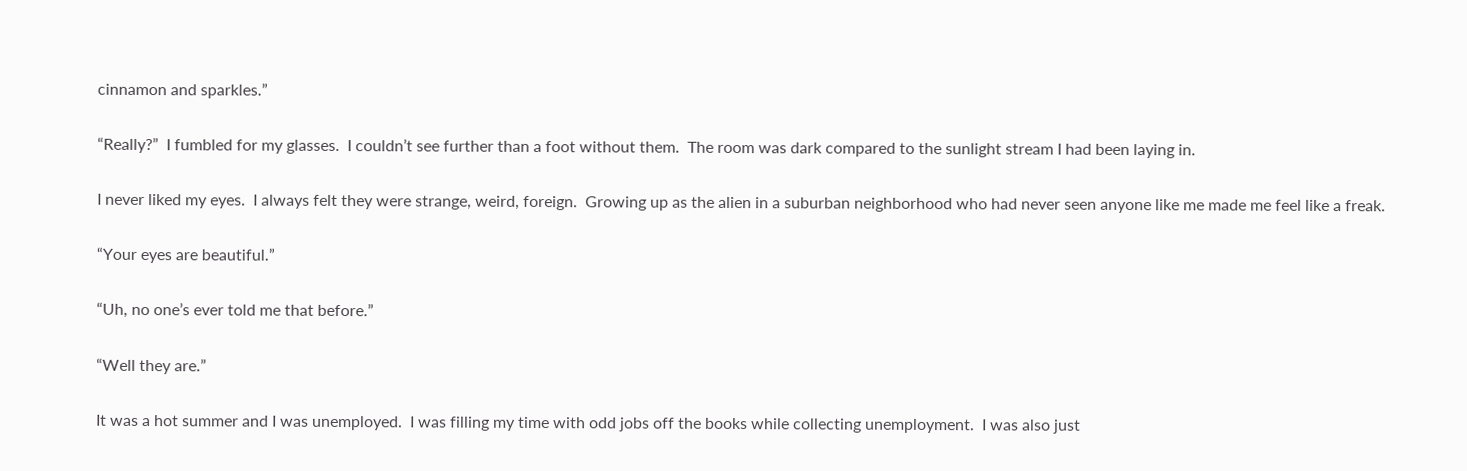cinnamon and sparkles.”

“Really?”  I fumbled for my glasses.  I couldn’t see further than a foot without them.  The room was dark compared to the sunlight stream I had been laying in.

I never liked my eyes.  I always felt they were strange, weird, foreign.  Growing up as the alien in a suburban neighborhood who had never seen anyone like me made me feel like a freak.

“Your eyes are beautiful.”

“Uh, no one’s ever told me that before.”

“Well they are.”

It was a hot summer and I was unemployed.  I was filling my time with odd jobs off the books while collecting unemployment.  I was also just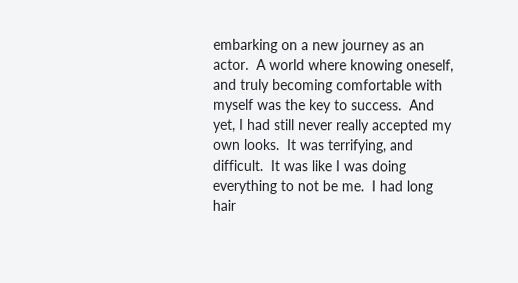embarking on a new journey as an actor.  A world where knowing oneself, and truly becoming comfortable with myself was the key to success.  And yet, I had still never really accepted my own looks.  It was terrifying, and difficult.  It was like I was doing everything to not be me.  I had long hair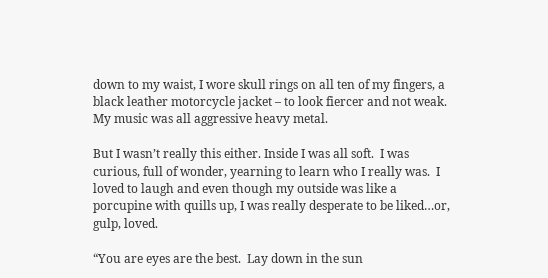down to my waist, I wore skull rings on all ten of my fingers, a black leather motorcycle jacket – to look fiercer and not weak.  My music was all aggressive heavy metal.

But I wasn’t really this either. Inside I was all soft.  I was curious, full of wonder, yearning to learn who I really was.  I loved to laugh and even though my outside was like a porcupine with quills up, I was really desperate to be liked…or, gulp, loved.

“You are eyes are the best.  Lay down in the sun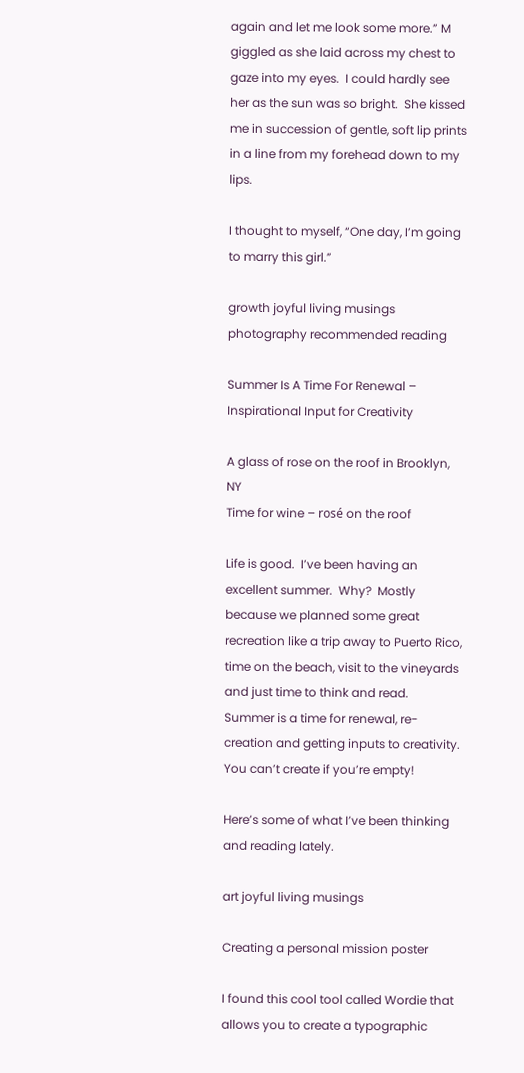again and let me look some more.” M giggled as she laid across my chest to gaze into my eyes.  I could hardly see her as the sun was so bright.  She kissed me in succession of gentle, soft lip prints in a line from my forehead down to my lips.

I thought to myself, “One day, I’m going to marry this girl.”

growth joyful living musings photography recommended reading

Summer Is A Time For Renewal – Inspirational Input for Creativity

A glass of rose on the roof in Brooklyn, NY
Time for wine – rosé on the roof

Life is good.  I’ve been having an excellent summer.  Why?  Mostly because we planned some great recreation like a trip away to Puerto Rico, time on the beach, visit to the vineyards and just time to think and read.  Summer is a time for renewal, re-creation and getting inputs to creativity.  You can’t create if you’re empty!

Here’s some of what I’ve been thinking and reading lately.

art joyful living musings

Creating a personal mission poster

I found this cool tool called Wordie that allows you to create a typographic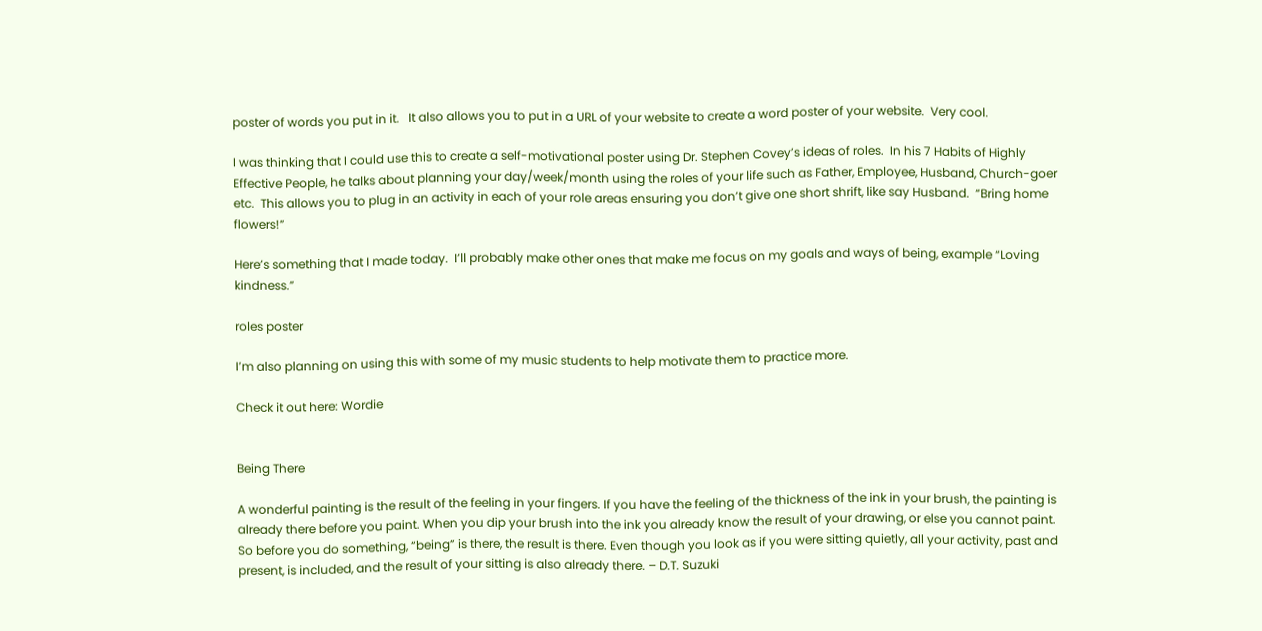poster of words you put in it.   It also allows you to put in a URL of your website to create a word poster of your website.  Very cool.

I was thinking that I could use this to create a self-motivational poster using Dr. Stephen Covey’s ideas of roles.  In his 7 Habits of Highly Effective People, he talks about planning your day/week/month using the roles of your life such as Father, Employee, Husband, Church-goer etc.  This allows you to plug in an activity in each of your role areas ensuring you don’t give one short shrift, like say Husband.  “Bring home flowers!”

Here’s something that I made today.  I’ll probably make other ones that make me focus on my goals and ways of being, example “Loving kindness.”

roles poster

I’m also planning on using this with some of my music students to help motivate them to practice more.

Check it out here: Wordie


Being There

A wonderful painting is the result of the feeling in your fingers. If you have the feeling of the thickness of the ink in your brush, the painting is already there before you paint. When you dip your brush into the ink you already know the result of your drawing, or else you cannot paint. So before you do something, “being” is there, the result is there. Even though you look as if you were sitting quietly, all your activity, past and present, is included, and the result of your sitting is also already there. – D.T. Suzuki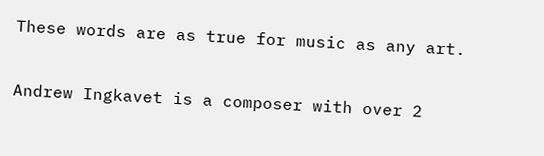These words are as true for music as any art.

Andrew Ingkavet is a composer with over 2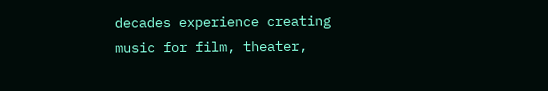decades experience creating music for film, theater,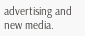advertising and new media.